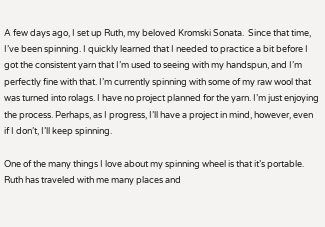A few days ago, I set up Ruth, my beloved Kromski Sonata.  Since that time, I’ve been spinning. I quickly learned that I needed to practice a bit before I got the consistent yarn that I’m used to seeing with my handspun, and I’m perfectly fine with that. I’m currently spinning with some of my raw wool that was turned into rolags. I have no project planned for the yarn. I’m just enjoying the process. Perhaps, as I progress, I’ll have a project in mind, however, even if I don’t, I’ll keep spinning.

One of the many things I love about my spinning wheel is that it’s portable. Ruth has traveled with me many places and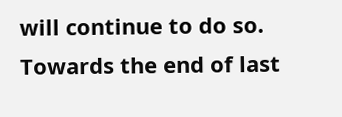will continue to do so. Towards the end of last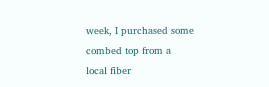week, I purchased some combed top from a local fiber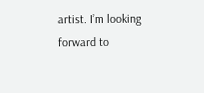artist. I’m looking forward to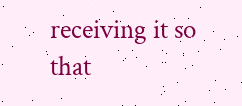receiving it so that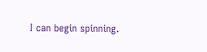I can begin spinning.